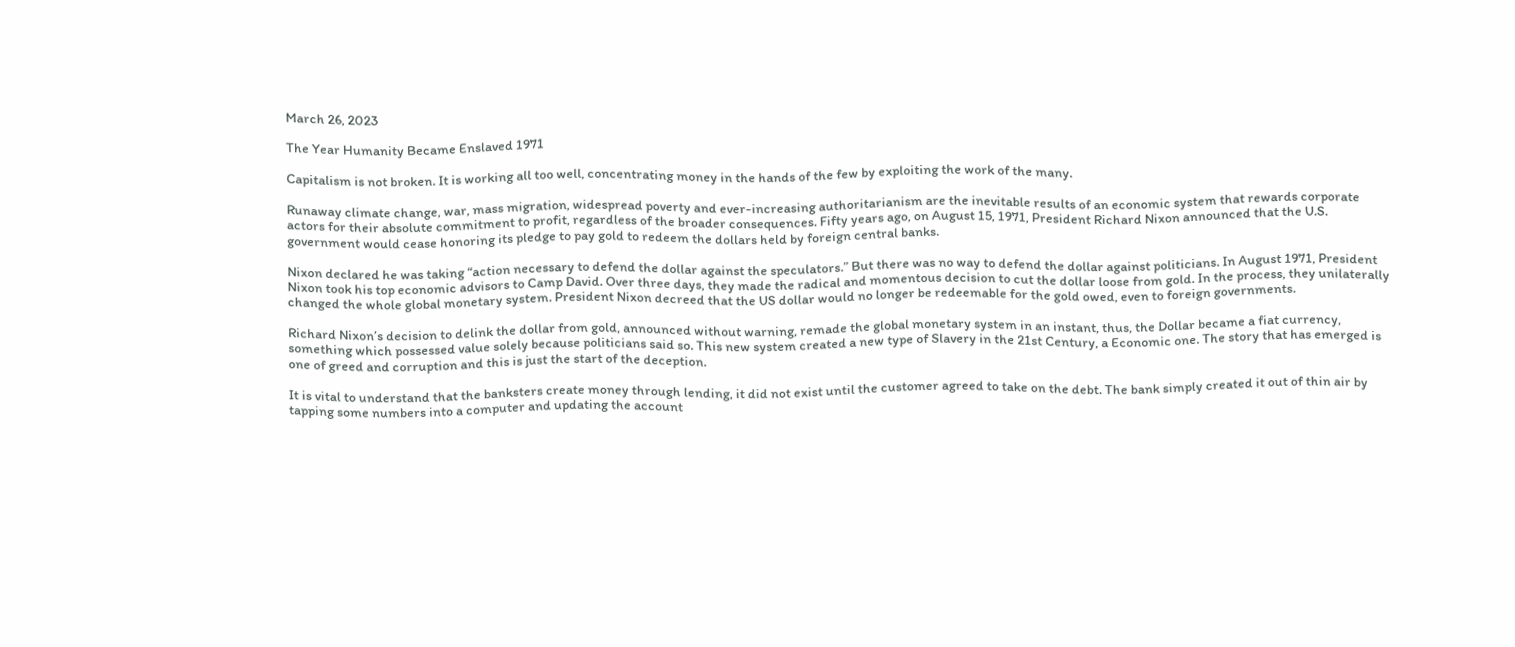March 26, 2023

The Year Humanity Became Enslaved 1971

Capitalism is not broken. It is working all too well, concentrating money in the hands of the few by exploiting the work of the many.

Runaway climate change, war, mass migration, widespread poverty and ever-increasing authoritarianism are the inevitable results of an economic system that rewards corporate actors for their absolute commitment to profit, regardless of the broader consequences. Fifty years ago, on August 15, 1971, President Richard Nixon announced that the U.S. government would cease honoring its pledge to pay gold to redeem the dollars held by foreign central banks.

Nixon declared he was taking “action necessary to defend the dollar against the speculators.” But there was no way to defend the dollar against politicians. In August 1971, President Nixon took his top economic advisors to Camp David. Over three days, they made the radical and momentous decision to cut the dollar loose from gold. In the process, they unilaterally changed the whole global monetary system. President Nixon decreed that the US dollar would no longer be redeemable for the gold owed, even to foreign governments.

Richard Nixon’s decision to delink the dollar from gold, announced without warning, remade the global monetary system in an instant, thus, the Dollar became a fiat currency, something which possessed value solely because politicians said so. This new system created a new type of Slavery in the 21st Century, a Economic one. The story that has emerged is one of greed and corruption and this is just the start of the deception.

It is vital to understand that the banksters create money through lending, it did not exist until the customer agreed to take on the debt. The bank simply created it out of thin air by tapping some numbers into a computer and updating the account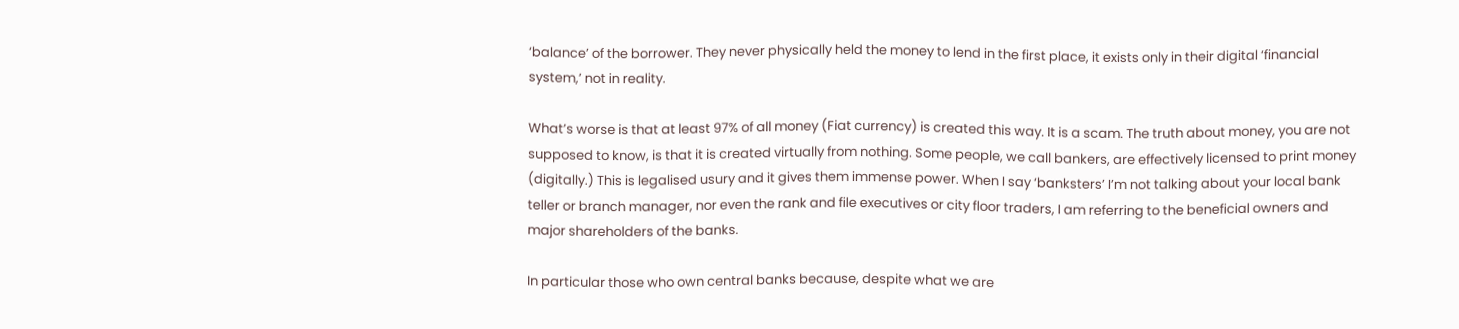‘balance’ of the borrower. They never physically held the money to lend in the first place, it exists only in their digital ‘financial system,’ not in reality.

What’s worse is that at least 97% of all money (Fiat currency) is created this way. It is a scam. The truth about money, you are not supposed to know, is that it is created virtually from nothing. Some people, we call bankers, are effectively licensed to print money (digitally.) This is legalised usury and it gives them immense power. When I say ‘banksters’ I’m not talking about your local bank teller or branch manager, nor even the rank and file executives or city floor traders, I am referring to the beneficial owners and major shareholders of the banks.

In particular those who own central banks because, despite what we are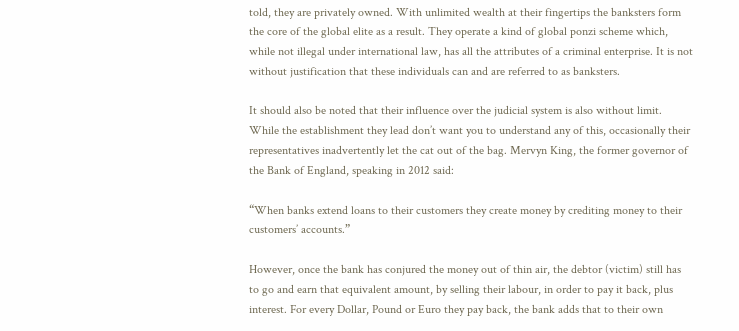told, they are privately owned. With unlimited wealth at their fingertips the banksters form the core of the global elite as a result. They operate a kind of global ponzi scheme which, while not illegal under international law, has all the attributes of a criminal enterprise. It is not without justification that these individuals can and are referred to as banksters.

It should also be noted that their influence over the judicial system is also without limit. While the establishment they lead don’t want you to understand any of this, occasionally their representatives inadvertently let the cat out of the bag. Mervyn King, the former governor of the Bank of England, speaking in 2012 said:

“When banks extend loans to their customers they create money by crediting money to their customers’ accounts.”

However, once the bank has conjured the money out of thin air, the debtor (victim) still has to go and earn that equivalent amount, by selling their labour, in order to pay it back, plus interest. For every Dollar, Pound or Euro they pay back, the bank adds that to their own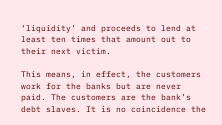‘liquidity’ and proceeds to lend at least ten times that amount out to their next victim.

This means, in effect, the customers work for the banks but are never paid. The customers are the bank’s debt slaves. It is no coincidence the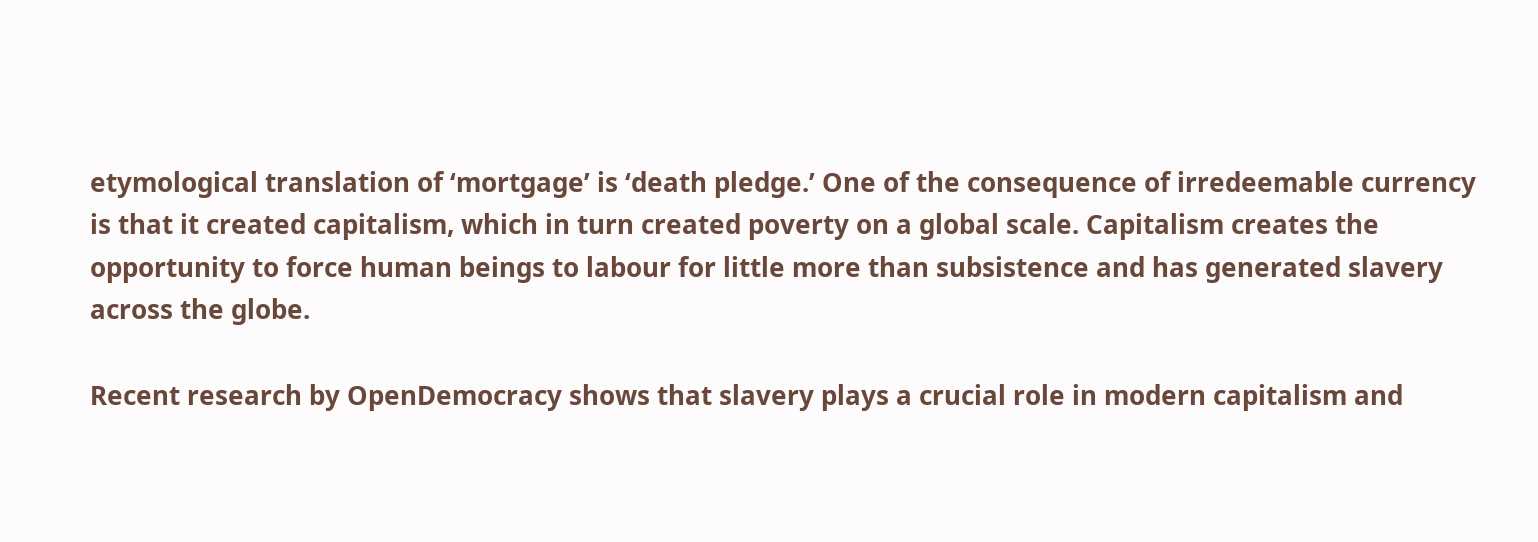etymological translation of ‘mortgage’ is ‘death pledge.’ One of the consequence of irredeemable currency is that it created capitalism, which in turn created poverty on a global scale. Capitalism creates the opportunity to force human beings to labour for little more than subsistence and has generated slavery across the globe.

Recent research by OpenDemocracy shows that slavery plays a crucial role in modern capitalism and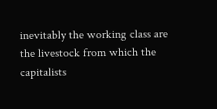inevitably the working class are the livestock from which the capitalists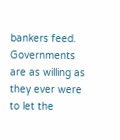bankers feed. Governments are as willing as they ever were to let the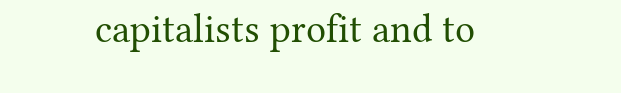capitalists profit and to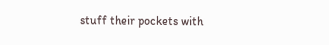stuff their pockets with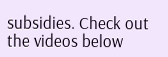subsidies. Check out the videos below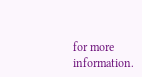for more information.